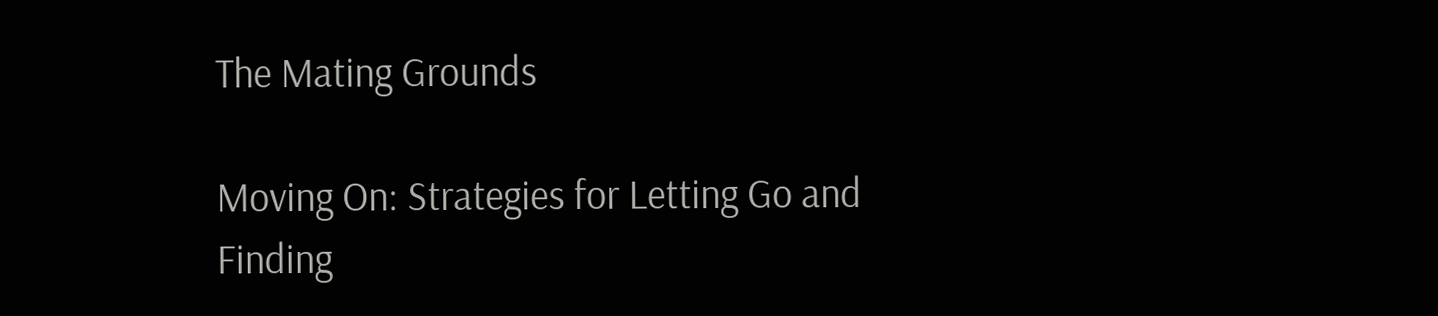The Mating Grounds

Moving On: Strategies for Letting Go and Finding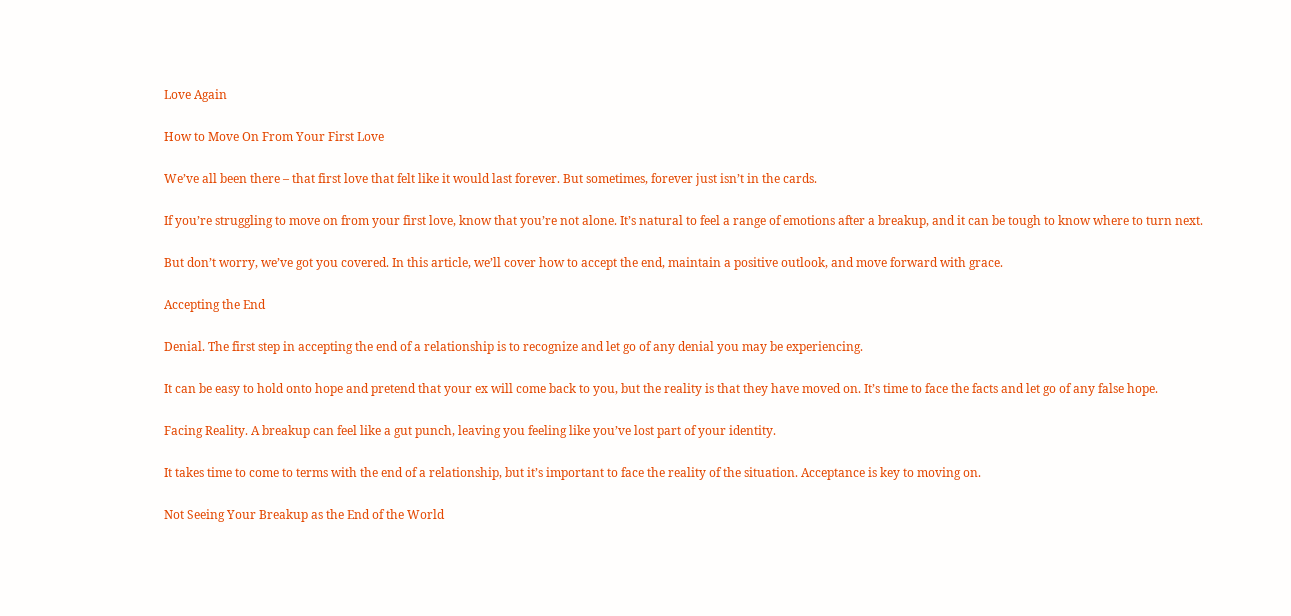Love Again

How to Move On From Your First Love

We’ve all been there – that first love that felt like it would last forever. But sometimes, forever just isn’t in the cards.

If you’re struggling to move on from your first love, know that you’re not alone. It’s natural to feel a range of emotions after a breakup, and it can be tough to know where to turn next.

But don’t worry, we’ve got you covered. In this article, we’ll cover how to accept the end, maintain a positive outlook, and move forward with grace.

Accepting the End

Denial. The first step in accepting the end of a relationship is to recognize and let go of any denial you may be experiencing.

It can be easy to hold onto hope and pretend that your ex will come back to you, but the reality is that they have moved on. It’s time to face the facts and let go of any false hope.

Facing Reality. A breakup can feel like a gut punch, leaving you feeling like you’ve lost part of your identity.

It takes time to come to terms with the end of a relationship, but it’s important to face the reality of the situation. Acceptance is key to moving on.

Not Seeing Your Breakup as the End of the World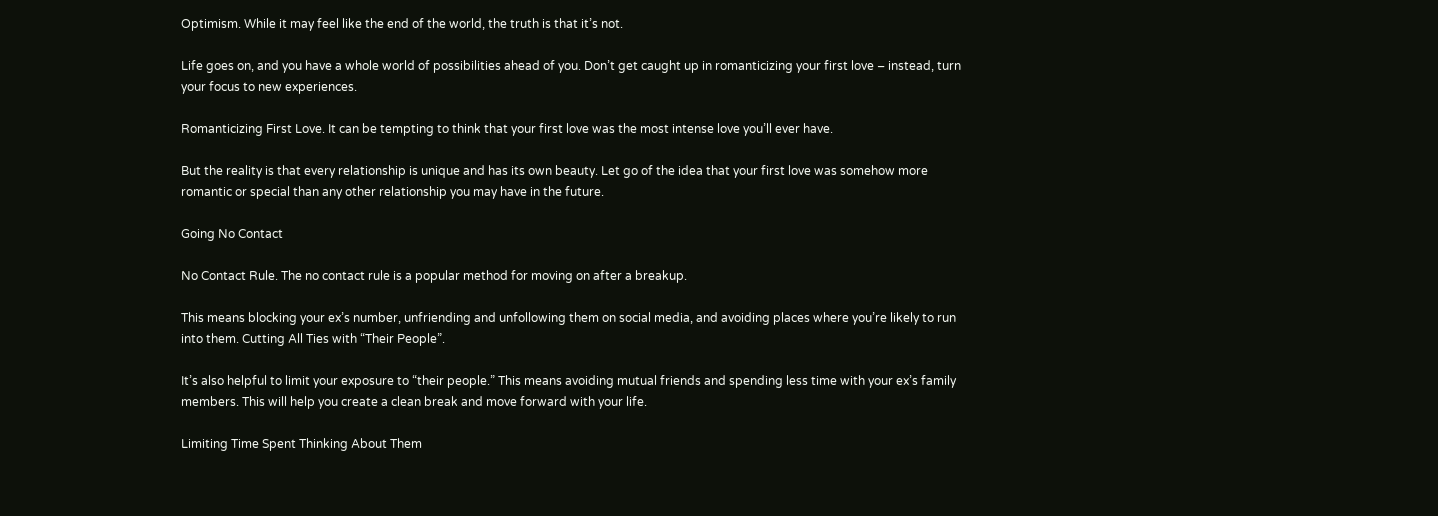Optimism. While it may feel like the end of the world, the truth is that it’s not.

Life goes on, and you have a whole world of possibilities ahead of you. Don’t get caught up in romanticizing your first love – instead, turn your focus to new experiences.

Romanticizing First Love. It can be tempting to think that your first love was the most intense love you’ll ever have.

But the reality is that every relationship is unique and has its own beauty. Let go of the idea that your first love was somehow more romantic or special than any other relationship you may have in the future.

Going No Contact

No Contact Rule. The no contact rule is a popular method for moving on after a breakup.

This means blocking your ex’s number, unfriending and unfollowing them on social media, and avoiding places where you’re likely to run into them. Cutting All Ties with “Their People”.

It’s also helpful to limit your exposure to “their people.” This means avoiding mutual friends and spending less time with your ex’s family members. This will help you create a clean break and move forward with your life.

Limiting Time Spent Thinking About Them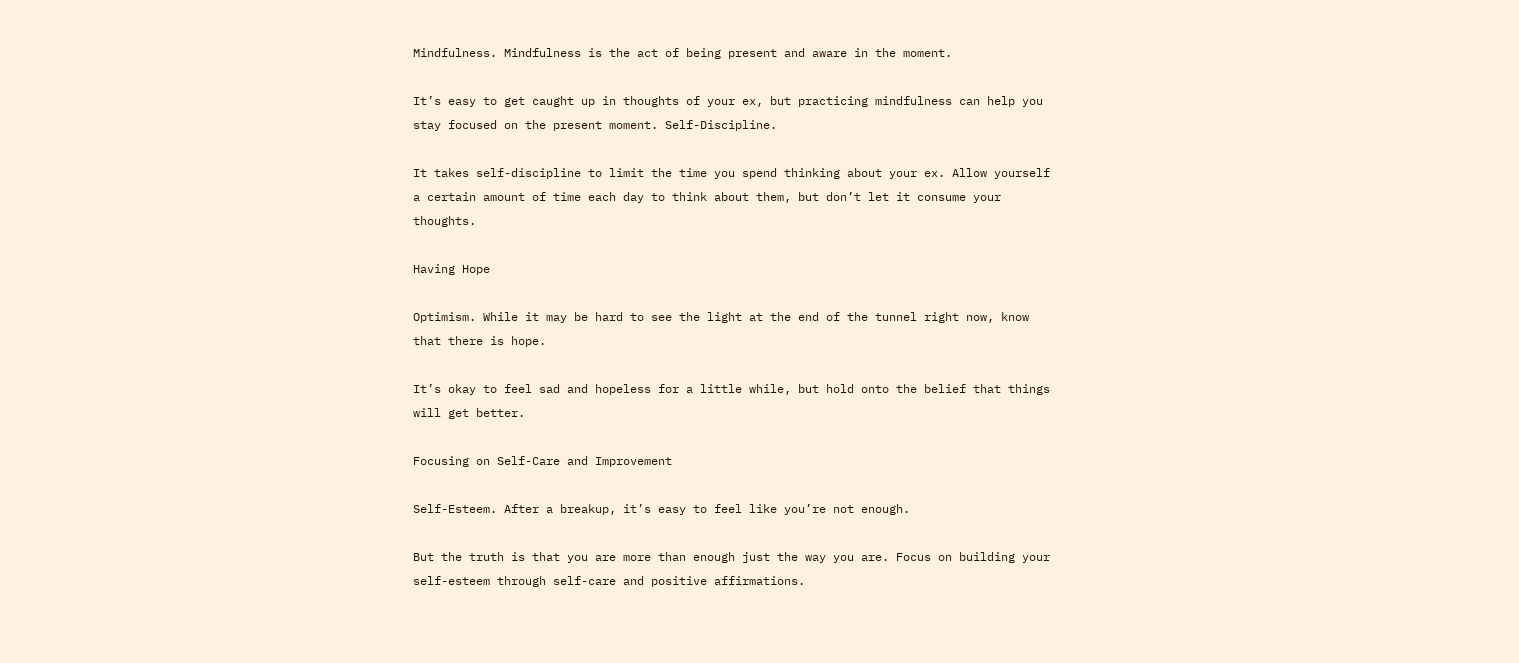Mindfulness. Mindfulness is the act of being present and aware in the moment.

It’s easy to get caught up in thoughts of your ex, but practicing mindfulness can help you stay focused on the present moment. Self-Discipline.

It takes self-discipline to limit the time you spend thinking about your ex. Allow yourself a certain amount of time each day to think about them, but don’t let it consume your thoughts.

Having Hope

Optimism. While it may be hard to see the light at the end of the tunnel right now, know that there is hope.

It’s okay to feel sad and hopeless for a little while, but hold onto the belief that things will get better.

Focusing on Self-Care and Improvement

Self-Esteem. After a breakup, it’s easy to feel like you’re not enough.

But the truth is that you are more than enough just the way you are. Focus on building your self-esteem through self-care and positive affirmations.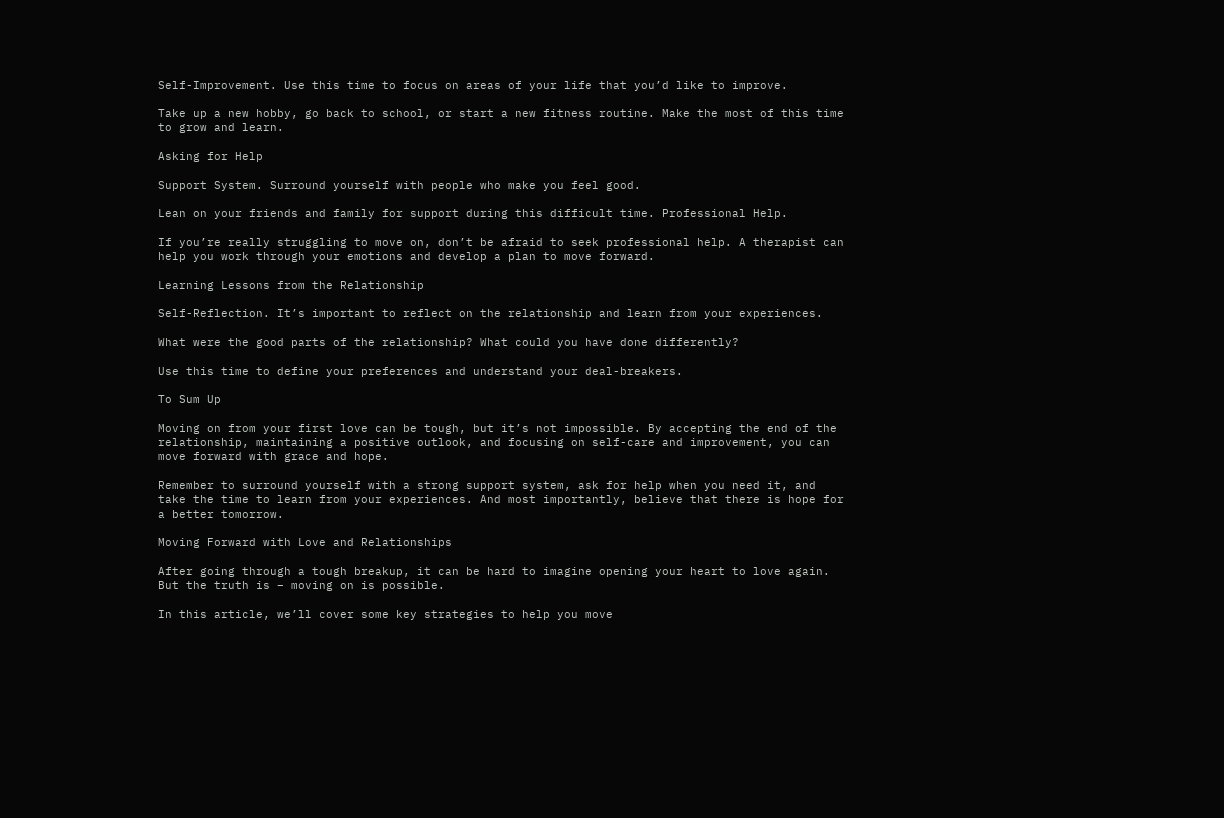Self-Improvement. Use this time to focus on areas of your life that you’d like to improve.

Take up a new hobby, go back to school, or start a new fitness routine. Make the most of this time to grow and learn.

Asking for Help

Support System. Surround yourself with people who make you feel good.

Lean on your friends and family for support during this difficult time. Professional Help.

If you’re really struggling to move on, don’t be afraid to seek professional help. A therapist can help you work through your emotions and develop a plan to move forward.

Learning Lessons from the Relationship

Self-Reflection. It’s important to reflect on the relationship and learn from your experiences.

What were the good parts of the relationship? What could you have done differently?

Use this time to define your preferences and understand your deal-breakers.

To Sum Up

Moving on from your first love can be tough, but it’s not impossible. By accepting the end of the relationship, maintaining a positive outlook, and focusing on self-care and improvement, you can move forward with grace and hope.

Remember to surround yourself with a strong support system, ask for help when you need it, and take the time to learn from your experiences. And most importantly, believe that there is hope for a better tomorrow.

Moving Forward with Love and Relationships

After going through a tough breakup, it can be hard to imagine opening your heart to love again. But the truth is – moving on is possible.

In this article, we’ll cover some key strategies to help you move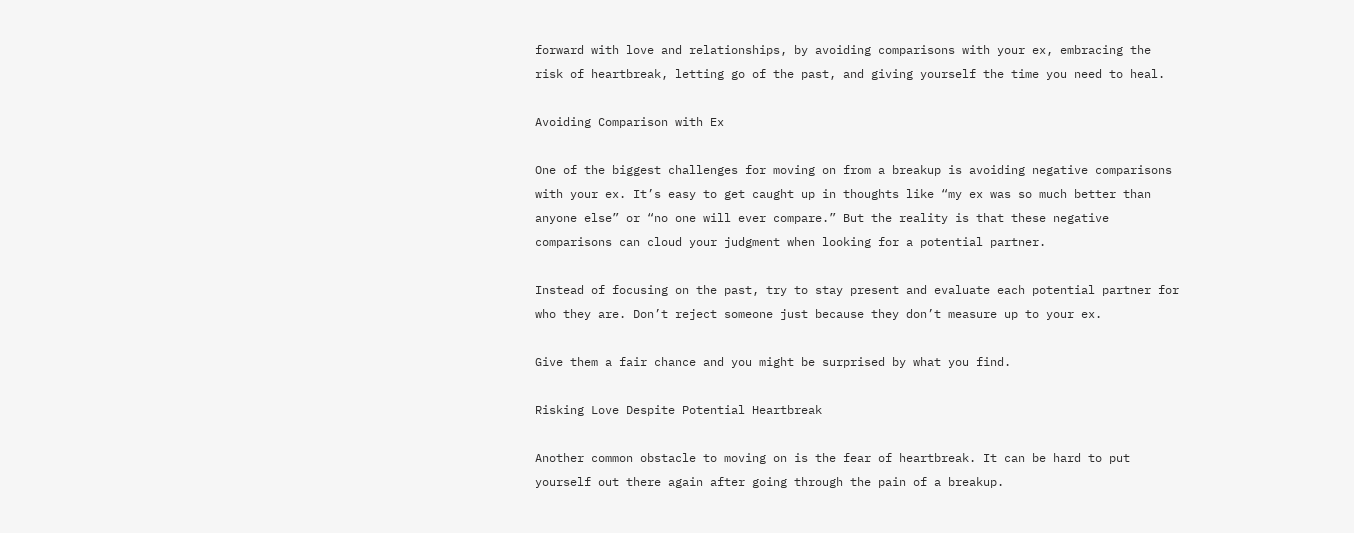forward with love and relationships, by avoiding comparisons with your ex, embracing the risk of heartbreak, letting go of the past, and giving yourself the time you need to heal.

Avoiding Comparison with Ex

One of the biggest challenges for moving on from a breakup is avoiding negative comparisons with your ex. It’s easy to get caught up in thoughts like “my ex was so much better than anyone else” or “no one will ever compare.” But the reality is that these negative comparisons can cloud your judgment when looking for a potential partner.

Instead of focusing on the past, try to stay present and evaluate each potential partner for who they are. Don’t reject someone just because they don’t measure up to your ex.

Give them a fair chance and you might be surprised by what you find.

Risking Love Despite Potential Heartbreak

Another common obstacle to moving on is the fear of heartbreak. It can be hard to put yourself out there again after going through the pain of a breakup.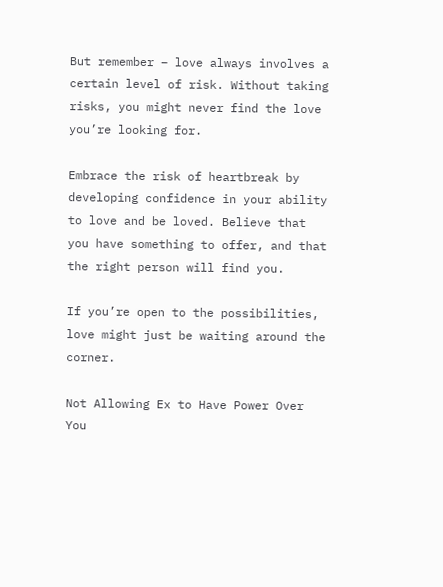But remember – love always involves a certain level of risk. Without taking risks, you might never find the love you’re looking for.

Embrace the risk of heartbreak by developing confidence in your ability to love and be loved. Believe that you have something to offer, and that the right person will find you.

If you’re open to the possibilities, love might just be waiting around the corner.

Not Allowing Ex to Have Power Over You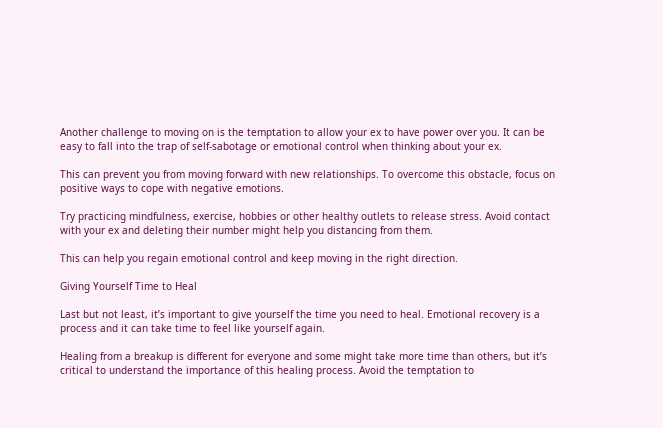Another challenge to moving on is the temptation to allow your ex to have power over you. It can be easy to fall into the trap of self-sabotage or emotional control when thinking about your ex.

This can prevent you from moving forward with new relationships. To overcome this obstacle, focus on positive ways to cope with negative emotions.

Try practicing mindfulness, exercise, hobbies or other healthy outlets to release stress. Avoid contact with your ex and deleting their number might help you distancing from them.

This can help you regain emotional control and keep moving in the right direction.

Giving Yourself Time to Heal

Last but not least, it’s important to give yourself the time you need to heal. Emotional recovery is a process and it can take time to feel like yourself again.

Healing from a breakup is different for everyone and some might take more time than others, but it’s critical to understand the importance of this healing process. Avoid the temptation to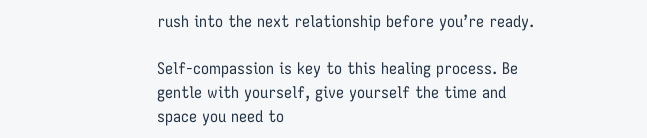rush into the next relationship before you’re ready.

Self-compassion is key to this healing process. Be gentle with yourself, give yourself the time and space you need to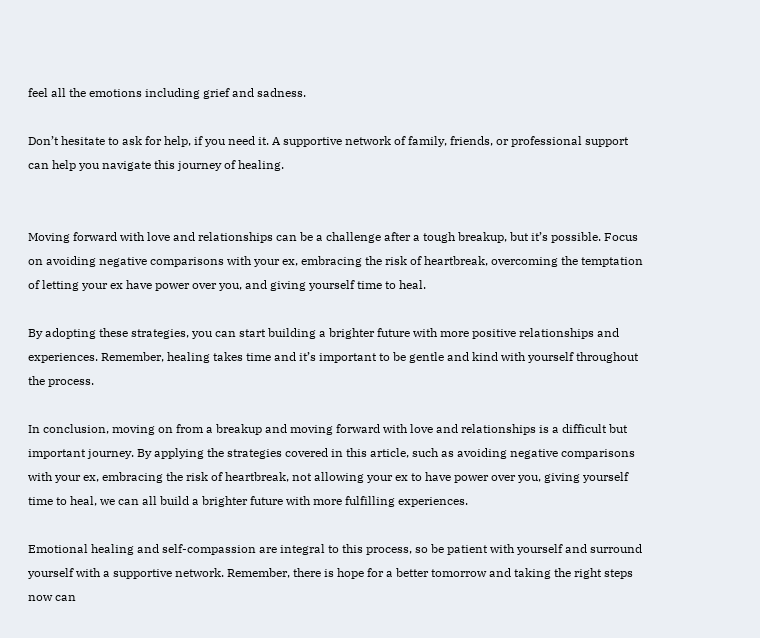feel all the emotions including grief and sadness.

Don’t hesitate to ask for help, if you need it. A supportive network of family, friends, or professional support can help you navigate this journey of healing.


Moving forward with love and relationships can be a challenge after a tough breakup, but it’s possible. Focus on avoiding negative comparisons with your ex, embracing the risk of heartbreak, overcoming the temptation of letting your ex have power over you, and giving yourself time to heal.

By adopting these strategies, you can start building a brighter future with more positive relationships and experiences. Remember, healing takes time and it’s important to be gentle and kind with yourself throughout the process.

In conclusion, moving on from a breakup and moving forward with love and relationships is a difficult but important journey. By applying the strategies covered in this article, such as avoiding negative comparisons with your ex, embracing the risk of heartbreak, not allowing your ex to have power over you, giving yourself time to heal, we can all build a brighter future with more fulfilling experiences.

Emotional healing and self-compassion are integral to this process, so be patient with yourself and surround yourself with a supportive network. Remember, there is hope for a better tomorrow and taking the right steps now can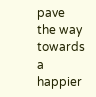pave the way towards a happier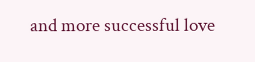and more successful love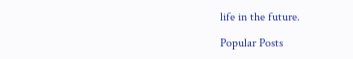life in the future.

Popular Posts